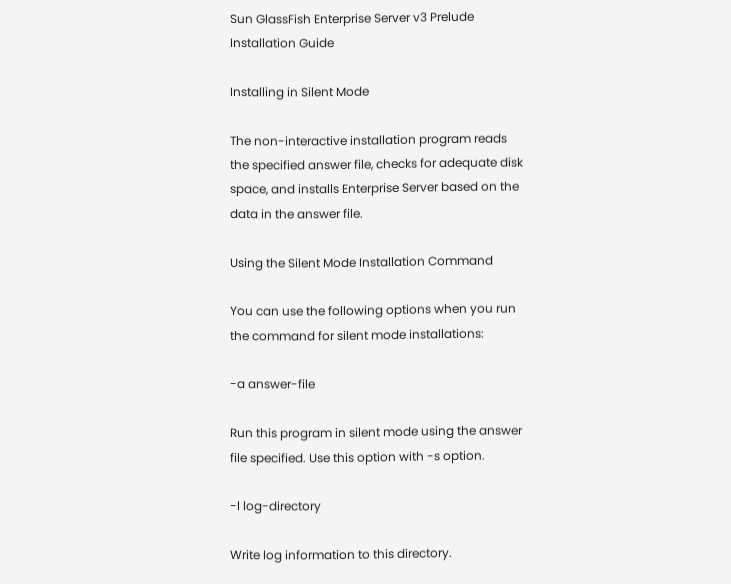Sun GlassFish Enterprise Server v3 Prelude Installation Guide

Installing in Silent Mode

The non-interactive installation program reads the specified answer file, checks for adequate disk space, and installs Enterprise Server based on the data in the answer file.

Using the Silent Mode Installation Command

You can use the following options when you run the command for silent mode installations:

-a answer-file

Run this program in silent mode using the answer file specified. Use this option with -s option.

-l log-directory

Write log information to this directory.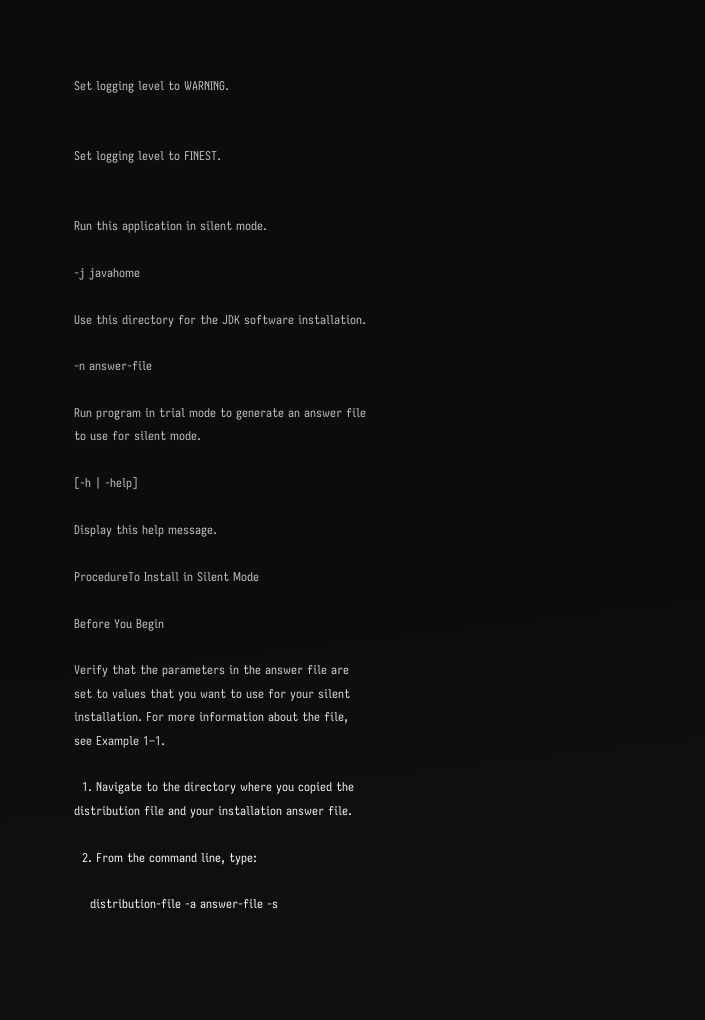Set logging level to WARNING.


Set logging level to FINEST.


Run this application in silent mode.

-j javahome

Use this directory for the JDK software installation.

-n answer-file

Run program in trial mode to generate an answer file to use for silent mode.

[-h | -help]

Display this help message.

ProcedureTo Install in Silent Mode

Before You Begin

Verify that the parameters in the answer file are set to values that you want to use for your silent installation. For more information about the file, see Example 1–1.

  1. Navigate to the directory where you copied the distribution file and your installation answer file.

  2. From the command line, type:

    distribution-file -a answer-file -s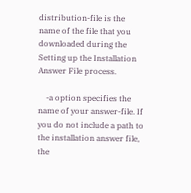distribution-file is the name of the file that you downloaded during the Setting up the Installation Answer File process.

    -a option specifies the name of your answer-file. If you do not include a path to the installation answer file, the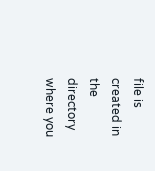file is created in the directory where you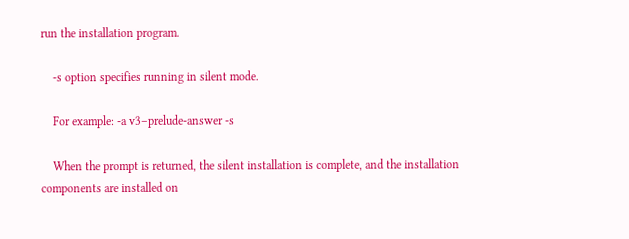run the installation program.

    -s option specifies running in silent mode.

    For example: -a v3–prelude-answer -s

    When the prompt is returned, the silent installation is complete, and the installation components are installed on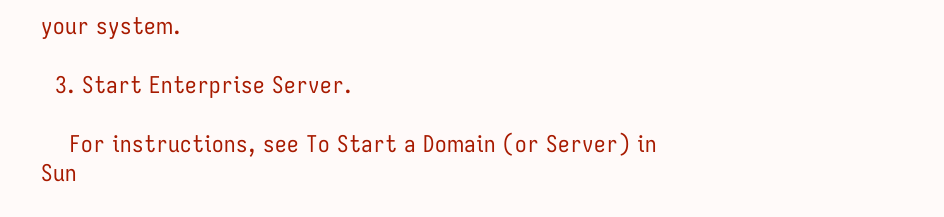your system.

  3. Start Enterprise Server.

    For instructions, see To Start a Domain (or Server) in Sun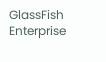GlassFish Enterprise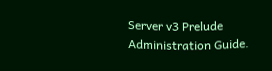Server v3 Prelude Administration Guide.